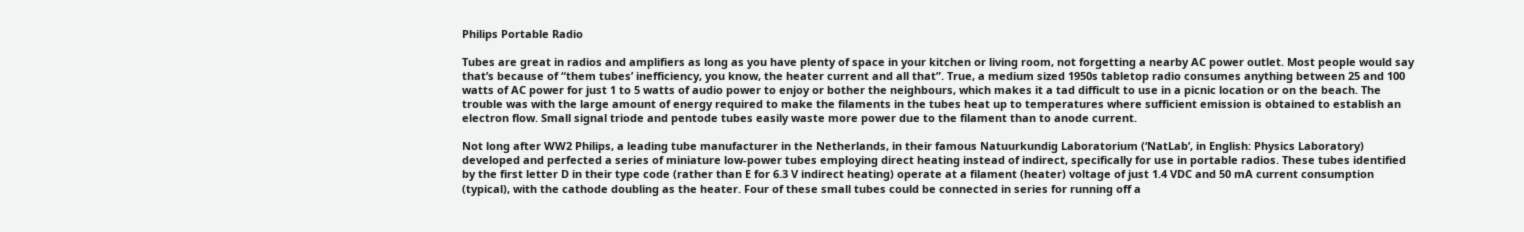Philips Portable Radio

Tubes are great in radios and amplifiers as long as you have plenty of space in your kitchen or living room, not forgetting a nearby AC power outlet. Most people would say that’s because of “them tubes’ inefficiency, you know, the heater current and all that”. True, a medium sized 1950s tabletop radio consumes anything between 25 and 100 watts of AC power for just 1 to 5 watts of audio power to enjoy or bother the neighbours, which makes it a tad difficult to use in a picnic location or on the beach. The trouble was with the large amount of energy required to make the filaments in the tubes heat up to temperatures where sufficient emission is obtained to establish an electron flow. Small signal triode and pentode tubes easily waste more power due to the filament than to anode current.

Not long after WW2 Philips, a leading tube manufacturer in the Netherlands, in their famous Natuurkundig Laboratorium (‘NatLab’, in English: Physics Laboratory) developed and perfected a series of miniature low-power tubes employing direct heating instead of indirect, specifically for use in portable radios. These tubes identified by the first letter D in their type code (rather than E for 6.3 V indirect heating) operate at a filament (heater) voltage of just 1.4 VDC and 50 mA current consumption (typical), with the cathode doubling as the heater. Four of these small tubes could be connected in series for running off a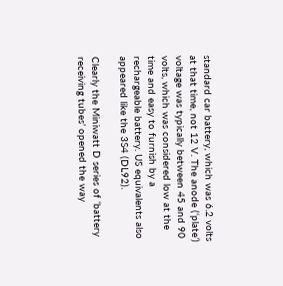standard car battery, which was 6.2 volts at that time, not 12 V. The anode (‘plate’) voltage was typically between 45 and 90 volts, which was considered low at the time and easy to furnish by a rechargeable battery. US equivalents also appeared like the 3S4 (DL92).

Clearly the Miniwatt D series of ‘battery receiving tubes’ opened the way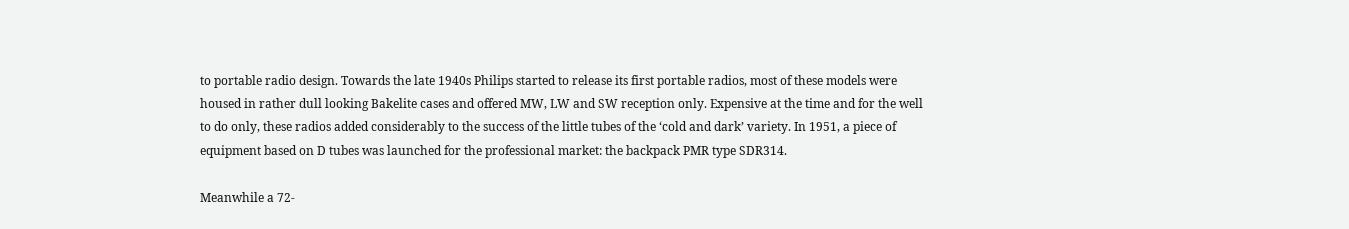to portable radio design. Towards the late 1940s Philips started to release its first portable radios, most of these models were housed in rather dull looking Bakelite cases and offered MW, LW and SW reception only. Expensive at the time and for the well to do only, these radios added considerably to the success of the little tubes of the ‘cold and dark’ variety. In 1951, a piece of equipment based on D tubes was launched for the professional market: the backpack PMR type SDR314.

Meanwhile a 72-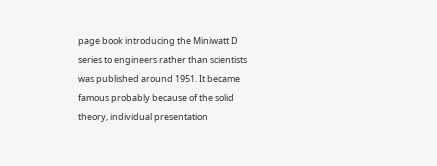page book introducing the Miniwatt D series to engineers rather than scientists was published around 1951. It became famous probably because of the solid theory, individual presentation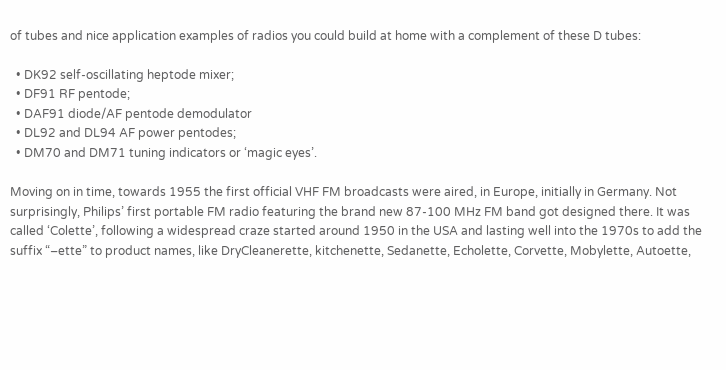of tubes and nice application examples of radios you could build at home with a complement of these D tubes:

  • DK92 self-oscillating heptode mixer;
  • DF91 RF pentode;
  • DAF91 diode/AF pentode demodulator
  • DL92 and DL94 AF power pentodes;
  • DM70 and DM71 tuning indicators or ‘magic eyes’.

Moving on in time, towards 1955 the first official VHF FM broadcasts were aired, in Europe, initially in Germany. Not surprisingly, Philips’ first portable FM radio featuring the brand new 87-100 MHz FM band got designed there. It was called ‘Colette’, following a widespread craze started around 1950 in the USA and lasting well into the 1970s to add the suffix “–ette” to product names, like DryCleanerette, kitchenette, Sedanette, Echolette, Corvette, Mobylette, Autoette,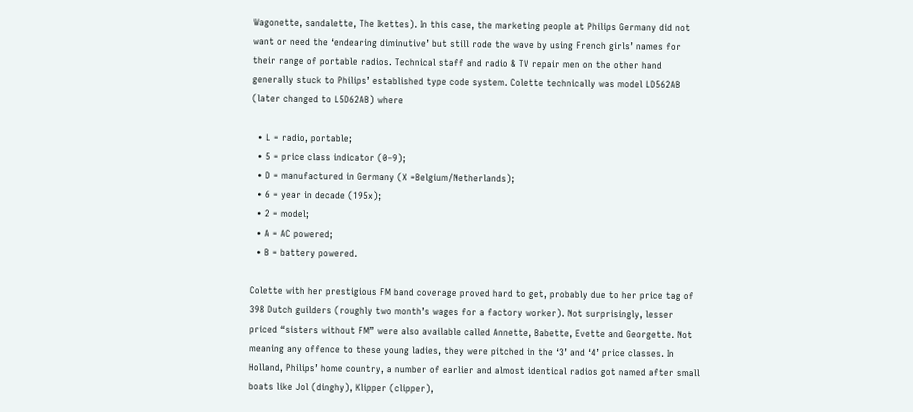Wagonette, sandalette, The Ikettes). In this case, the marketing people at Philips Germany did not want or need the ‘endearing diminutive’ but still rode the wave by using French girls’ names for their range of portable radios. Technical staff and radio & TV repair men on the other hand generally stuck to Philips’ established type code system. Colette technically was model LD562AB (later changed to L5D62AB) where

  • L = radio, portable;
  • 5 = price class indicator (0–9);
  • D = manufactured in Germany (X =Belgium/Netherlands);
  • 6 = year in decade (195x);
  • 2 = model;
  • A = AC powered;
  • B = battery powered.

Colette with her prestigious FM band coverage proved hard to get, probably due to her price tag of 398 Dutch guilders (roughly two month’s wages for a factory worker). Not surprisingly, lesser priced “sisters without FM” were also available called Annette, Babette, Evette and Georgette. Not meaning any offence to these young ladies, they were pitched in the ‘3’ and ‘4’ price classes. In Holland, Philips’ home country, a number of earlier and almost identical radios got named after small boats like Jol (dinghy), Klipper (clipper),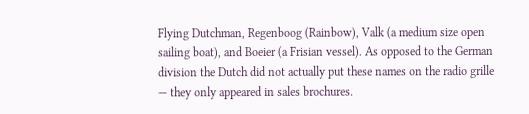Flying Dutchman, Regenboog (Rainbow), Valk (a medium size open sailing boat), and Boeier (a Frisian vessel). As opposed to the German division the Dutch did not actually put these names on the radio grille — they only appeared in sales brochures.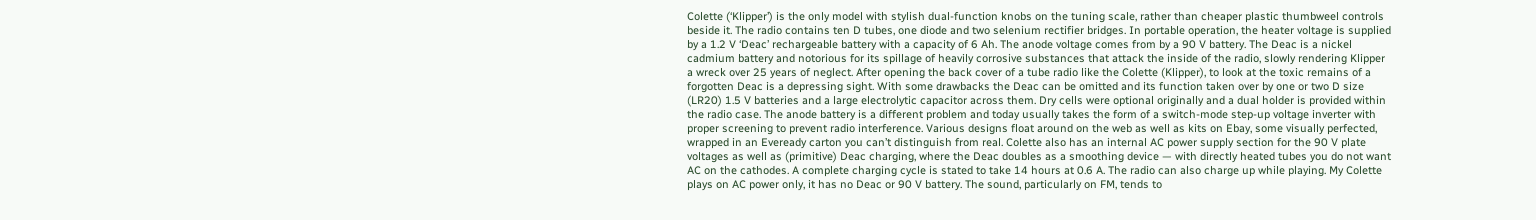Colette (‘Klipper’) is the only model with stylish dual-function knobs on the tuning scale, rather than cheaper plastic thumbweel controls beside it. The radio contains ten D tubes, one diode and two selenium rectifier bridges. In portable operation, the heater voltage is supplied by a 1.2 V ‘Deac’ rechargeable battery with a capacity of 6 Ah. The anode voltage comes from by a 90 V battery. The Deac is a nickel cadmium battery and notorious for its spillage of heavily corrosive substances that attack the inside of the radio, slowly rendering Klipper a wreck over 25 years of neglect. After opening the back cover of a tube radio like the Colette (Klipper), to look at the toxic remains of a forgotten Deac is a depressing sight. With some drawbacks the Deac can be omitted and its function taken over by one or two D size (LR20) 1.5 V batteries and a large electrolytic capacitor across them. Dry cells were optional originally and a dual holder is provided within the radio case. The anode battery is a different problem and today usually takes the form of a switch-mode step-up voltage inverter with proper screening to prevent radio interference. Various designs float around on the web as well as kits on Ebay, some visually perfected, wrapped in an Eveready carton you can’t distinguish from real. Colette also has an internal AC power supply section for the 90 V plate voltages as well as (primitive) Deac charging, where the Deac doubles as a smoothing device — with directly heated tubes you do not want AC on the cathodes. A complete charging cycle is stated to take 14 hours at 0.6 A. The radio can also charge up while playing. My Colette plays on AC power only, it has no Deac or 90 V battery. The sound, particularly on FM, tends to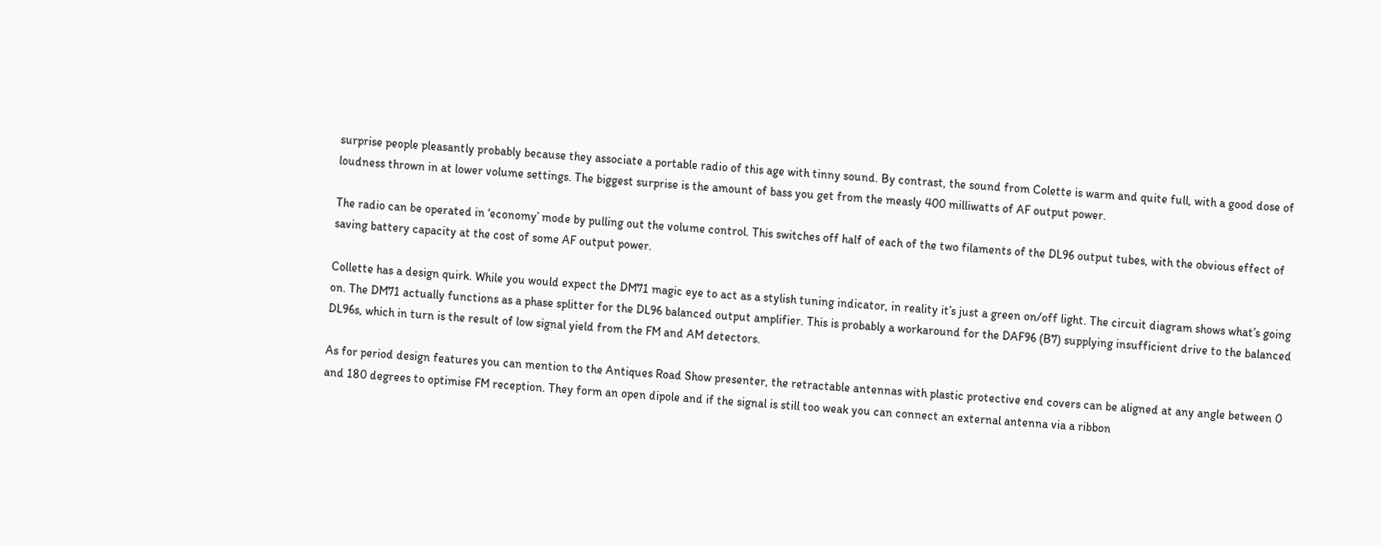surprise people pleasantly probably because they associate a portable radio of this age with tinny sound. By contrast, the sound from Colette is warm and quite full, with a good dose of loudness thrown in at lower volume settings. The biggest surprise is the amount of bass you get from the measly 400 milliwatts of AF output power.

The radio can be operated in ‘economy’ mode by pulling out the volume control. This switches off half of each of the two filaments of the DL96 output tubes, with the obvious effect of saving battery capacity at the cost of some AF output power.

Collette has a design quirk. While you would expect the DM71 magic eye to act as a stylish tuning indicator, in reality it’s just a green on/off light. The circuit diagram shows what’s going on. The DM71 actually functions as a phase splitter for the DL96 balanced output amplifier. This is probably a workaround for the DAF96 (B7) supplying insufficient drive to the balanced DL96s, which in turn is the result of low signal yield from the FM and AM detectors.

As for period design features you can mention to the Antiques Road Show presenter, the retractable antennas with plastic protective end covers can be aligned at any angle between 0 and 180 degrees to optimise FM reception. They form an open dipole and if the signal is still too weak you can connect an external antenna via a ribbon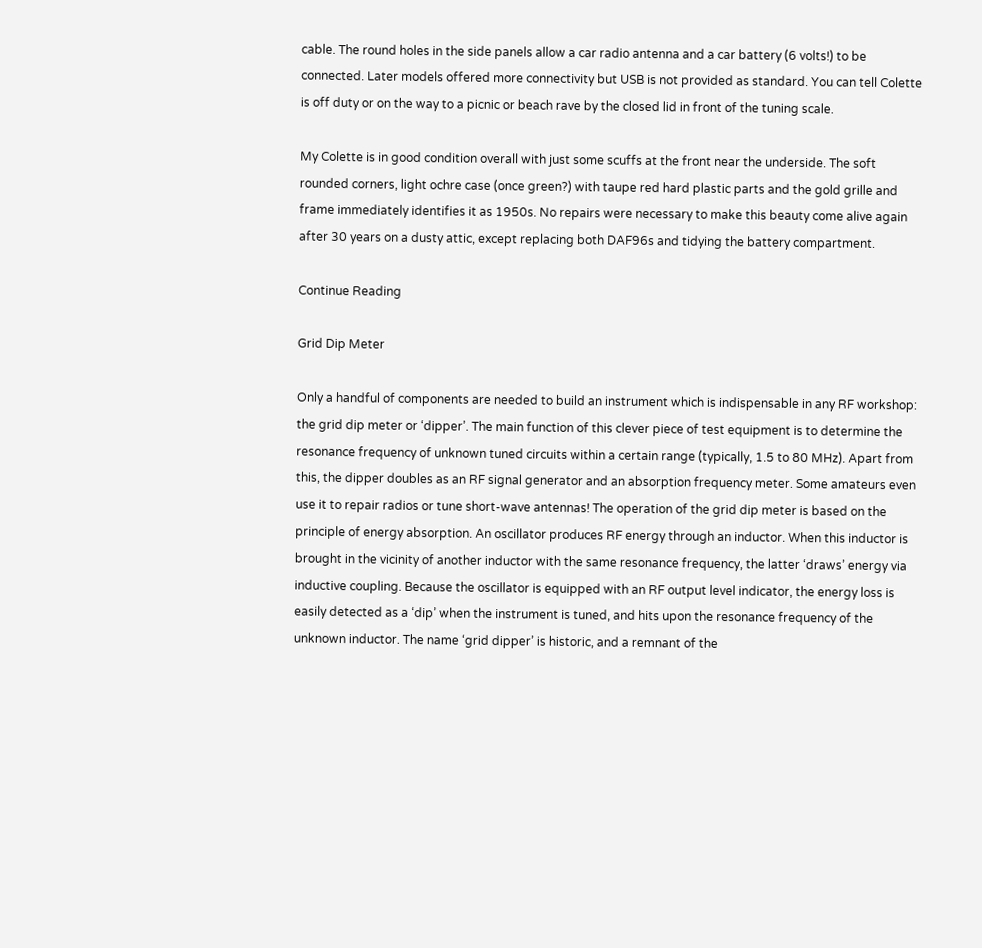cable. The round holes in the side panels allow a car radio antenna and a car battery (6 volts!) to be connected. Later models offered more connectivity but USB is not provided as standard. You can tell Colette is off duty or on the way to a picnic or beach rave by the closed lid in front of the tuning scale.

My Colette is in good condition overall with just some scuffs at the front near the underside. The soft rounded corners, light ochre case (once green?) with taupe red hard plastic parts and the gold grille and frame immediately identifies it as 1950s. No repairs were necessary to make this beauty come alive again after 30 years on a dusty attic, except replacing both DAF96s and tidying the battery compartment.

Continue Reading

Grid Dip Meter

Only a handful of components are needed to build an instrument which is indispensable in any RF workshop: the grid dip meter or ‘dipper’. The main function of this clever piece of test equipment is to determine the resonance frequency of unknown tuned circuits within a certain range (typically, 1.5 to 80 MHz). Apart from this, the dipper doubles as an RF signal generator and an absorption frequency meter. Some amateurs even use it to repair radios or tune short-wave antennas! The operation of the grid dip meter is based on the principle of energy absorption. An oscillator produces RF energy through an inductor. When this inductor is brought in the vicinity of another inductor with the same resonance frequency, the latter ‘draws’ energy via inductive coupling. Because the oscillator is equipped with an RF output level indicator, the energy loss is easily detected as a ‘dip’ when the instrument is tuned, and hits upon the resonance frequency of the unknown inductor. The name ‘grid dipper’ is historic, and a remnant of the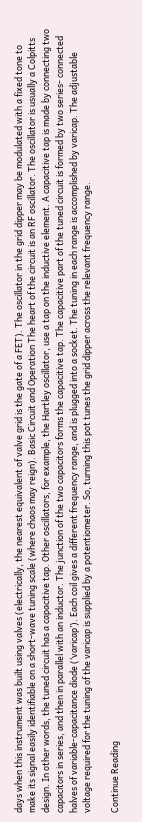days when this instrument was built using valves (electrically, the nearest equivalent of valve grid is the gate of a FET). The oscillator in the grid dipper may be modulated with a fixed tone to make its signal easily identifiable on a short-wave tuning scale (where chaos may reign). Basic Circuit and Operation The heart of the circuit is an RF oscillator. The oscillator is usually a Colpitts design. In other words, the tuned circuit has a capacitive tap. Other oscillators, for example, the Hartley oscillator, use a tap on the inductive element. A capacitive tap is made by connecting two capacitors in series, and then in parallel with an inductor. The junction of the two capacitors forms the capacitive tap. The capacitive part of the tuned circuit is formed by two series- connected halves of variable-capacitance diode (‘varicap’). Each coil gives a different frequency range, and is plugged into a socket. The tuning in each range is accomplished by varicap. The adjustable voltage required for the tuning of the varicap is supplied by a potentiometer. So, turning this pot tunes the grid dipper across the relevant frequency range.

Continue Reading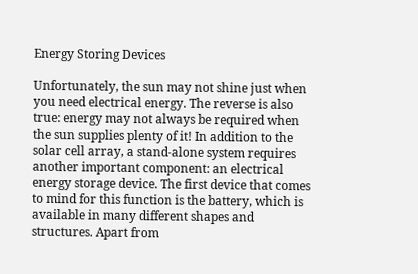Energy Storing Devices

Unfortunately, the sun may not shine just when you need electrical energy. The reverse is also true: energy may not always be required when the sun supplies plenty of it! In addition to the solar cell array, a stand-alone system requires another important component: an electrical energy storage device. The first device that comes to mind for this function is the battery, which is available in many different shapes and structures. Apart from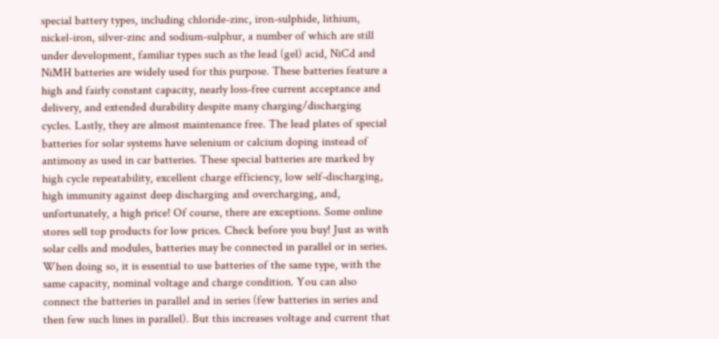special battery types, including chloride-zinc, iron-sulphide, lithium, nickel-iron, silver-zinc and sodium-sulphur, a number of which are still under development, familiar types such as the lead (gel) acid, NiCd and NiMH batteries are widely used for this purpose. These batteries feature a high and fairly constant capacity, nearly loss-free current acceptance and delivery, and extended durability despite many charging/discharging cycles. Lastly, they are almost maintenance free. The lead plates of special batteries for solar systems have selenium or calcium doping instead of antimony as used in car batteries. These special batteries are marked by high cycle repeatability, excellent charge efficiency, low self-discharging, high immunity against deep discharging and overcharging, and, unfortunately, a high price! Of course, there are exceptions. Some online stores sell top products for low prices. Check before you buy! Just as with solar cells and modules, batteries may be connected in parallel or in series. When doing so, it is essential to use batteries of the same type, with the same capacity, nominal voltage and charge condition. You can also connect the batteries in parallel and in series (few batteries in series and then few such lines in parallel). But this increases voltage and current that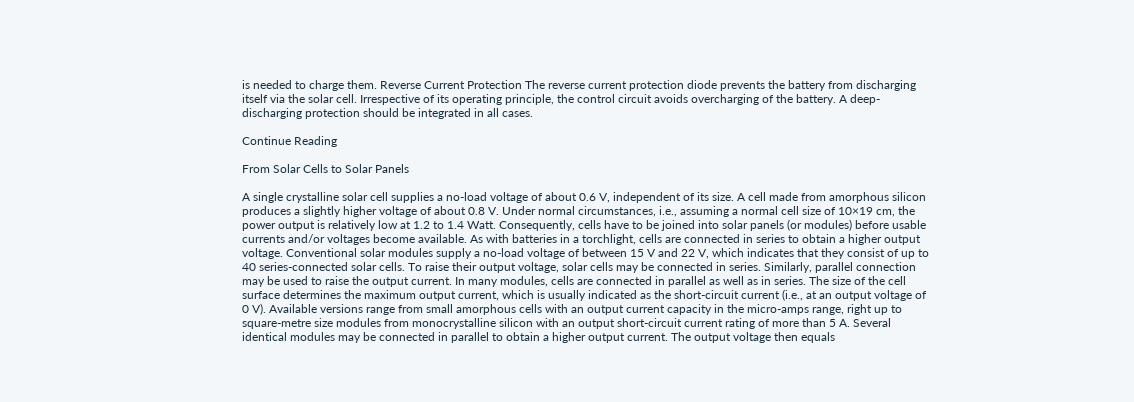is needed to charge them. Reverse Current Protection The reverse current protection diode prevents the battery from discharging itself via the solar cell. Irrespective of its operating principle, the control circuit avoids overcharging of the battery. A deep-discharging protection should be integrated in all cases.

Continue Reading

From Solar Cells to Solar Panels

A single crystalline solar cell supplies a no-load voltage of about 0.6 V, independent of its size. A cell made from amorphous silicon produces a slightly higher voltage of about 0.8 V. Under normal circumstances, i.e., assuming a normal cell size of 10×19 cm, the power output is relatively low at 1.2 to 1.4 Watt. Consequently, cells have to be joined into solar panels (or modules) before usable currents and/or voltages become available. As with batteries in a torchlight, cells are connected in series to obtain a higher output voltage. Conventional solar modules supply a no-load voltage of between 15 V and 22 V, which indicates that they consist of up to 40 series-connected solar cells. To raise their output voltage, solar cells may be connected in series. Similarly, parallel connection may be used to raise the output current. In many modules, cells are connected in parallel as well as in series. The size of the cell surface determines the maximum output current, which is usually indicated as the short-circuit current (i.e., at an output voltage of 0 V). Available versions range from small amorphous cells with an output current capacity in the micro-amps range, right up to square-metre size modules from monocrystalline silicon with an output short-circuit current rating of more than 5 A. Several identical modules may be connected in parallel to obtain a higher output current. The output voltage then equals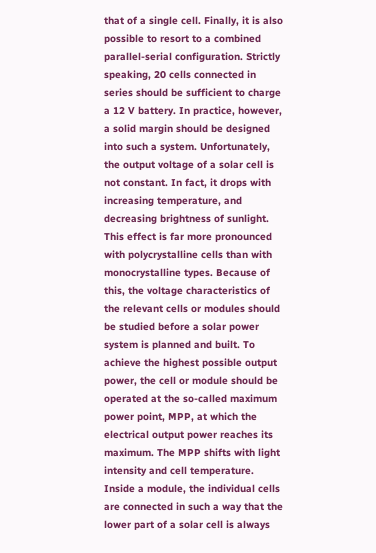that of a single cell. Finally, it is also possible to resort to a combined parallel-serial configuration. Strictly speaking, 20 cells connected in series should be sufficient to charge a 12 V battery. In practice, however, a solid margin should be designed into such a system. Unfortunately, the output voltage of a solar cell is not constant. In fact, it drops with increasing temperature, and decreasing brightness of sunlight. This effect is far more pronounced with polycrystalline cells than with monocrystalline types. Because of this, the voltage characteristics of the relevant cells or modules should be studied before a solar power system is planned and built. To achieve the highest possible output power, the cell or module should be operated at the so-called maximum power point, MPP, at which the electrical output power reaches its maximum. The MPP shifts with light intensity and cell temperature. Inside a module, the individual cells are connected in such a way that the lower part of a solar cell is always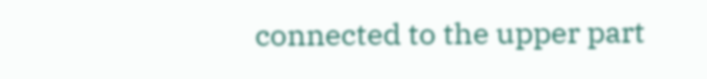connected to the upper part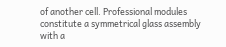of another cell. Professional modules constitute a symmetrical glass assembly with a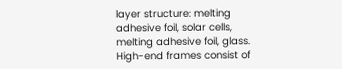layer structure: melting adhesive foil, solar cells, melting adhesive foil, glass. High-end frames consist of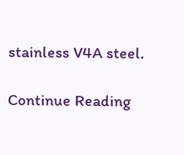stainless V4A steel.

Continue Reading